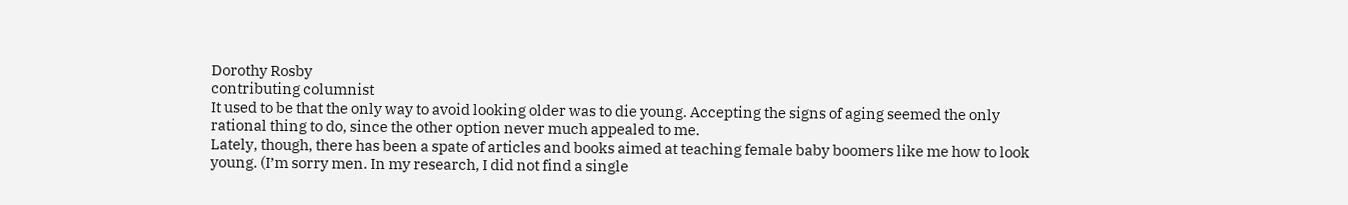Dorothy Rosby
contributing columnist
It used to be that the only way to avoid looking older was to die young. Accepting the signs of aging seemed the only rational thing to do, since the other option never much appealed to me.
Lately, though, there has been a spate of articles and books aimed at teaching female baby boomers like me how to look young. (I’m sorry men. In my research, I did not find a single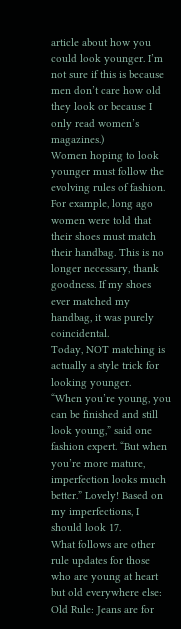article about how you could look younger. I’m not sure if this is because men don’t care how old they look or because I only read women’s magazines.)
Women hoping to look younger must follow the evolving rules of fashion. For example, long ago women were told that their shoes must match their handbag. This is no longer necessary, thank goodness. If my shoes ever matched my handbag, it was purely coincidental.
Today, NOT matching is actually a style trick for looking younger.
“When you’re young, you can be finished and still look young,” said one fashion expert. “But when you’re more mature, imperfection looks much better.” Lovely! Based on my imperfections, I should look 17.
What follows are other rule updates for those who are young at heart but old everywhere else:
Old Rule: Jeans are for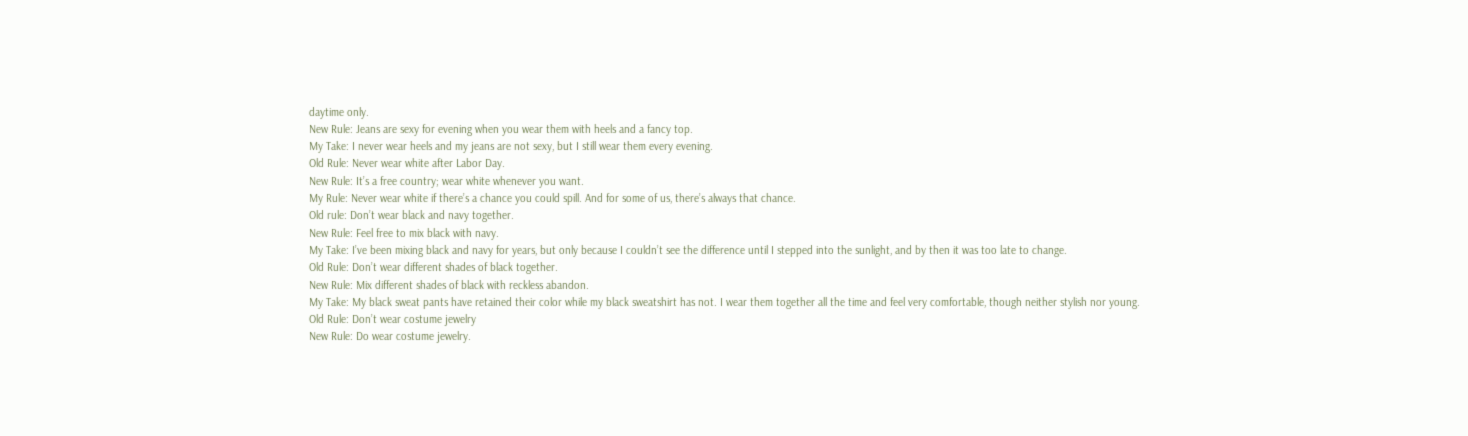daytime only.
New Rule: Jeans are sexy for evening when you wear them with heels and a fancy top.
My Take: I never wear heels and my jeans are not sexy, but I still wear them every evening.
Old Rule: Never wear white after Labor Day.
New Rule: It’s a free country; wear white whenever you want.
My Rule: Never wear white if there’s a chance you could spill. And for some of us, there’s always that chance.
Old rule: Don’t wear black and navy together.
New Rule: Feel free to mix black with navy.
My Take: I’ve been mixing black and navy for years, but only because I couldn’t see the difference until I stepped into the sunlight, and by then it was too late to change.
Old Rule: Don’t wear different shades of black together.
New Rule: Mix different shades of black with reckless abandon.
My Take: My black sweat pants have retained their color while my black sweatshirt has not. I wear them together all the time and feel very comfortable, though neither stylish nor young.
Old Rule: Don’t wear costume jewelry
New Rule: Do wear costume jewelry.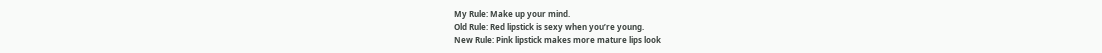My Rule: Make up your mind.
Old Rule: Red lipstick is sexy when you’re young.
New Rule: Pink lipstick makes more mature lips look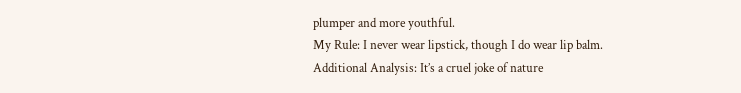plumper and more youthful.
My Rule: I never wear lipstick, though I do wear lip balm.
Additional Analysis: It’s a cruel joke of nature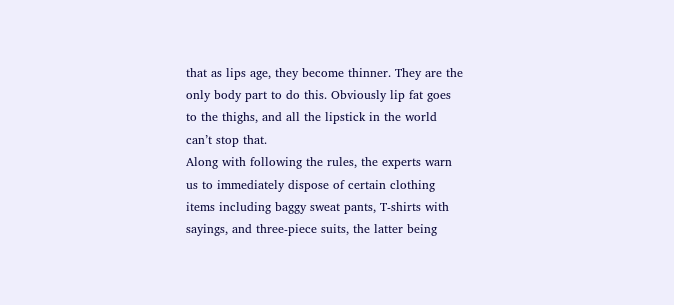that as lips age, they become thinner. They are the only body part to do this. Obviously lip fat goes to the thighs, and all the lipstick in the world can’t stop that.
Along with following the rules, the experts warn us to immediately dispose of certain clothing items including baggy sweat pants, T-shirts with sayings, and three-piece suits, the latter being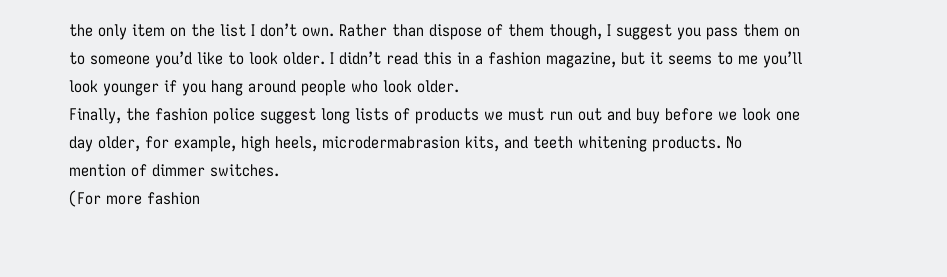the only item on the list I don’t own. Rather than dispose of them though, I suggest you pass them on to someone you’d like to look older. I didn’t read this in a fashion magazine, but it seems to me you’ll look younger if you hang around people who look older.
Finally, the fashion police suggest long lists of products we must run out and buy before we look one day older, for example, high heels, microdermabrasion kits, and teeth whitening products. No mention of dimmer switches.
(For more fashion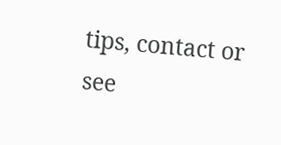tips, contact or see